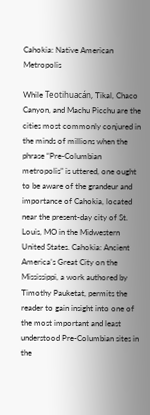Cahokia: Native American Metropolis

While Teotihuacán, Tikal, Chaco Canyon, and Machu Picchu are the cities most commonly conjured in the minds of millions when the phrase “Pre-Columbian metropolis” is uttered, one ought to be aware of the grandeur and importance of Cahokia, located near the present-day city of St. Louis, MO in the Midwestern United States. Cahokia: Ancient America’s Great City on the Mississippi, a work authored by Timothy Pauketat, permits the reader to gain insight into one of the most important and least understood Pre-Columbian sites in the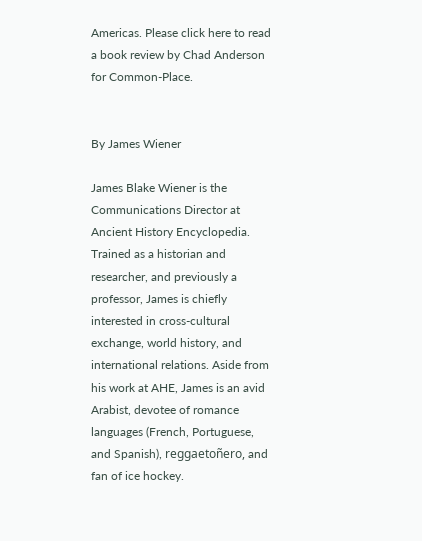Americas. Please click here to read a book review by Chad Anderson for Common-Place.


By James Wiener

James Blake Wiener is the Communications Director at Ancient History Encyclopedia. Trained as a historian and researcher, and previously a professor, James is chiefly interested in cross-cultural exchange, world history, and international relations. Aside from his work at AHE, James is an avid Arabist, devotee of romance languages (French, Portuguese, and Spanish), reggaetoñero, and fan of ice hockey.